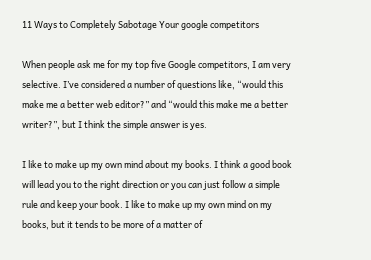11 Ways to Completely Sabotage Your google competitors

When people ask me for my top five Google competitors, I am very selective. I’ve considered a number of questions like, “would this make me a better web editor?” and “would this make me a better writer?”, but I think the simple answer is yes.

I like to make up my own mind about my books. I think a good book will lead you to the right direction or you can just follow a simple rule and keep your book. I like to make up my own mind on my books, but it tends to be more of a matter of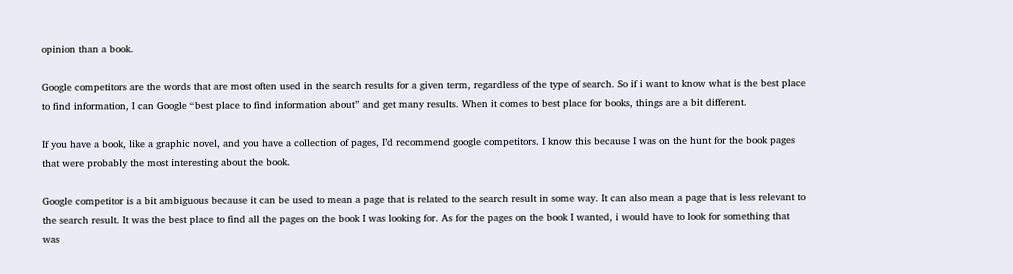opinion than a book.

Google competitors are the words that are most often used in the search results for a given term, regardless of the type of search. So if i want to know what is the best place to find information, I can Google “best place to find information about” and get many results. When it comes to best place for books, things are a bit different.

If you have a book, like a graphic novel, and you have a collection of pages, I’d recommend google competitors. I know this because I was on the hunt for the book pages that were probably the most interesting about the book.

Google competitor is a bit ambiguous because it can be used to mean a page that is related to the search result in some way. It can also mean a page that is less relevant to the search result. It was the best place to find all the pages on the book I was looking for. As for the pages on the book I wanted, i would have to look for something that was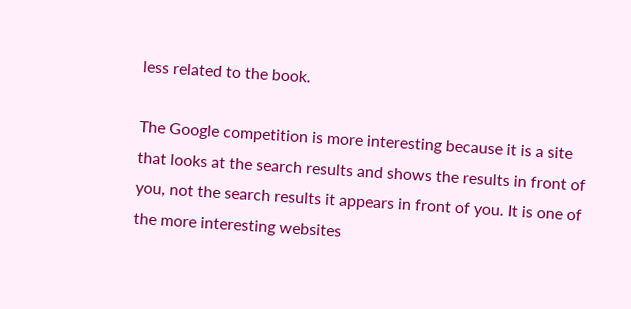less related to the book.

The Google competition is more interesting because it is a site that looks at the search results and shows the results in front of you, not the search results it appears in front of you. It is one of the more interesting websites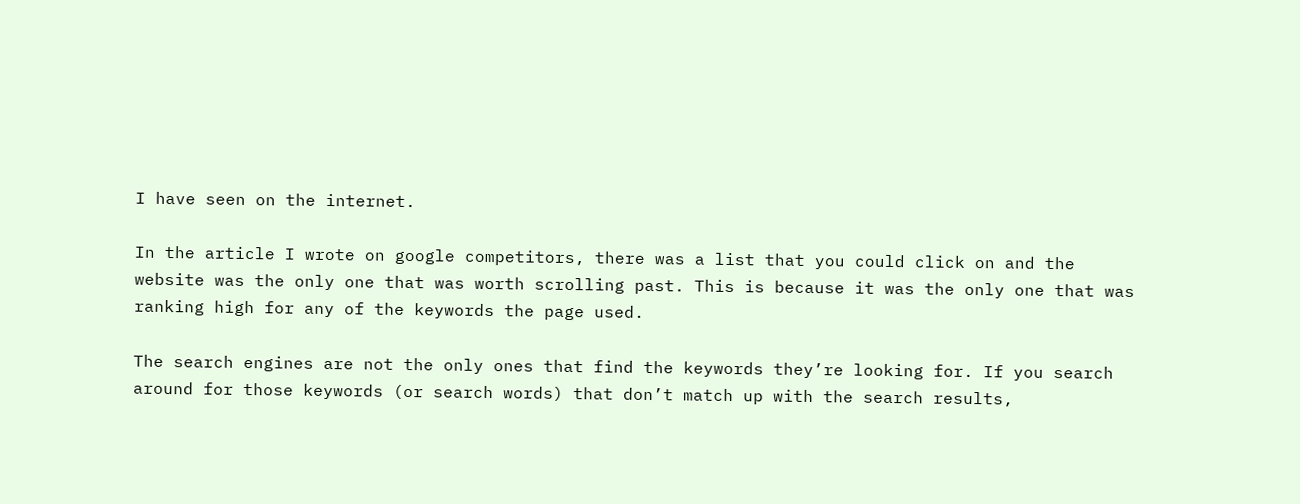I have seen on the internet.

In the article I wrote on google competitors, there was a list that you could click on and the website was the only one that was worth scrolling past. This is because it was the only one that was ranking high for any of the keywords the page used.

The search engines are not the only ones that find the keywords they’re looking for. If you search around for those keywords (or search words) that don’t match up with the search results,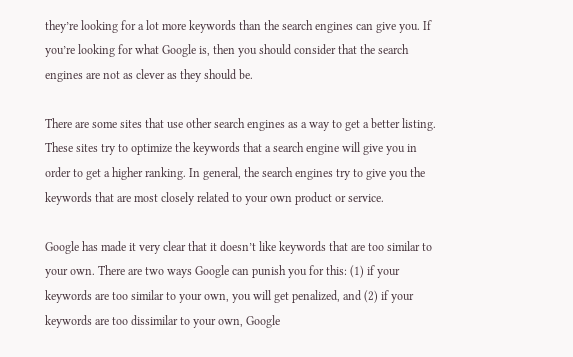they’re looking for a lot more keywords than the search engines can give you. If you’re looking for what Google is, then you should consider that the search engines are not as clever as they should be.

There are some sites that use other search engines as a way to get a better listing. These sites try to optimize the keywords that a search engine will give you in order to get a higher ranking. In general, the search engines try to give you the keywords that are most closely related to your own product or service.

Google has made it very clear that it doesn’t like keywords that are too similar to your own. There are two ways Google can punish you for this: (1) if your keywords are too similar to your own, you will get penalized, and (2) if your keywords are too dissimilar to your own, Google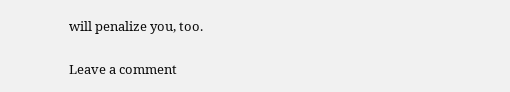will penalize you, too.

Leave a comment